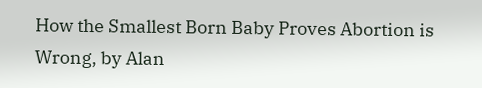How the Smallest Born Baby Proves Abortion is Wrong, by Alan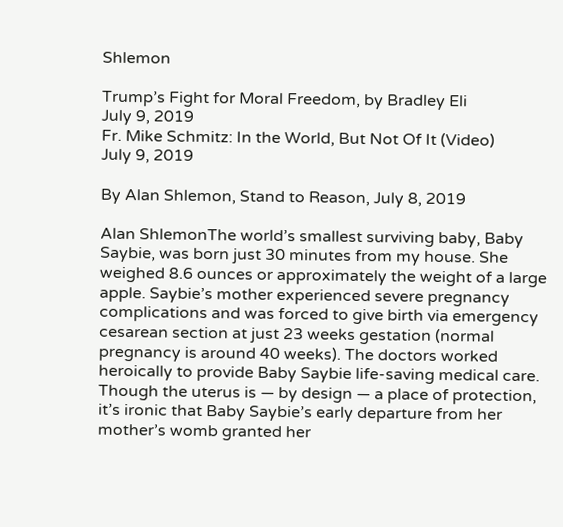Shlemon

Trump’s Fight for Moral Freedom, by Bradley Eli
July 9, 2019
Fr. Mike Schmitz: In the World, But Not Of It (Video)
July 9, 2019

By Alan Shlemon, Stand to Reason, July 8, 2019

Alan ShlemonThe world’s smallest surviving baby, Baby Saybie, was born just 30 minutes from my house. She weighed 8.6 ounces or approximately the weight of a large apple. Saybie’s mother experienced severe pregnancy complications and was forced to give birth via emergency cesarean section at just 23 weeks gestation (normal pregnancy is around 40 weeks). The doctors worked heroically to provide Baby Saybie life-saving medical care. Though the uterus is — by design — a place of protection, it’s ironic that Baby Saybie’s early departure from her mother’s womb granted her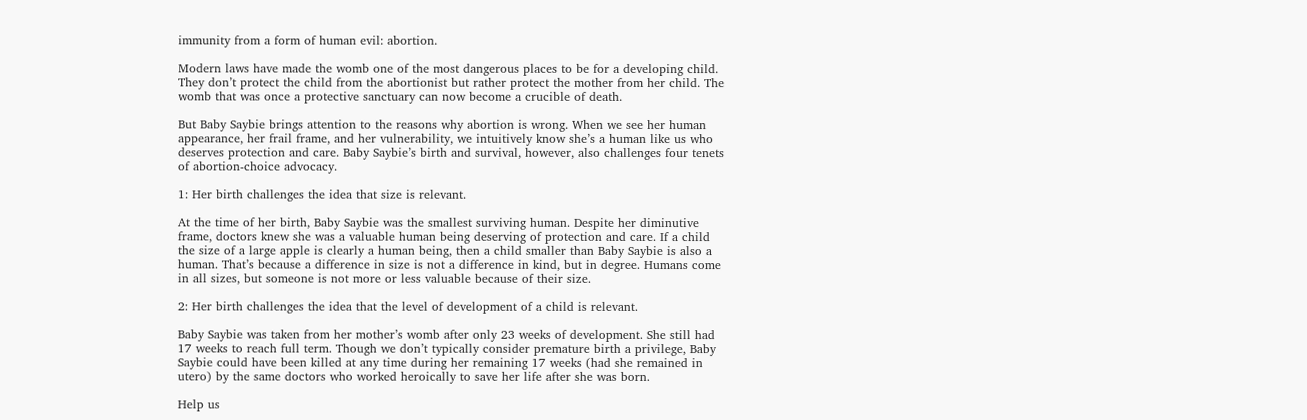immunity from a form of human evil: abortion.

Modern laws have made the womb one of the most dangerous places to be for a developing child. They don’t protect the child from the abortionist but rather protect the mother from her child. The womb that was once a protective sanctuary can now become a crucible of death.

But Baby Saybie brings attention to the reasons why abortion is wrong. When we see her human appearance, her frail frame, and her vulnerability, we intuitively know she’s a human like us who deserves protection and care. Baby Saybie’s birth and survival, however, also challenges four tenets of abortion-choice advocacy.

1: Her birth challenges the idea that size is relevant.

At the time of her birth, Baby Saybie was the smallest surviving human. Despite her diminutive frame, doctors knew she was a valuable human being deserving of protection and care. If a child the size of a large apple is clearly a human being, then a child smaller than Baby Saybie is also a human. That’s because a difference in size is not a difference in kind, but in degree. Humans come in all sizes, but someone is not more or less valuable because of their size.

2: Her birth challenges the idea that the level of development of a child is relevant.

Baby Saybie was taken from her mother’s womb after only 23 weeks of development. She still had 17 weeks to reach full term. Though we don’t typically consider premature birth a privilege, Baby Saybie could have been killed at any time during her remaining 17 weeks (had she remained in utero) by the same doctors who worked heroically to save her life after she was born.

Help us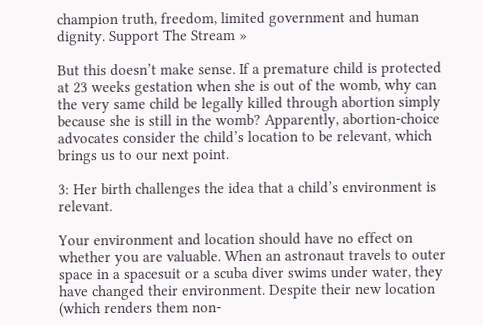champion truth, freedom, limited government and human dignity. Support The Stream »

But this doesn’t make sense. If a premature child is protected at 23 weeks gestation when she is out of the womb, why can the very same child be legally killed through abortion simply because she is still in the womb? Apparently, abortion-choice advocates consider the child’s location to be relevant, which brings us to our next point.

3: Her birth challenges the idea that a child’s environment is relevant.

Your environment and location should have no effect on whether you are valuable. When an astronaut travels to outer space in a spacesuit or a scuba diver swims under water, they have changed their environment. Despite their new location (which renders them non-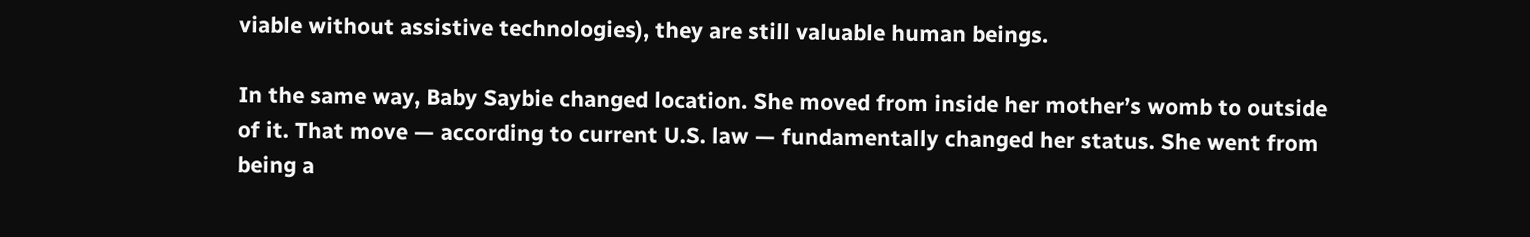viable without assistive technologies), they are still valuable human beings.

In the same way, Baby Saybie changed location. She moved from inside her mother’s womb to outside of it. That move — according to current U.S. law — fundamentally changed her status. She went from being a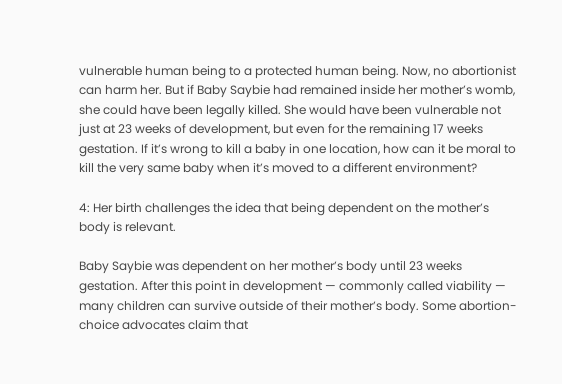vulnerable human being to a protected human being. Now, no abortionist can harm her. But if Baby Saybie had remained inside her mother’s womb, she could have been legally killed. She would have been vulnerable not just at 23 weeks of development, but even for the remaining 17 weeks gestation. If it’s wrong to kill a baby in one location, how can it be moral to kill the very same baby when it’s moved to a different environment?

4: Her birth challenges the idea that being dependent on the mother’s body is relevant.

Baby Saybie was dependent on her mother’s body until 23 weeks gestation. After this point in development — commonly called viability — many children can survive outside of their mother’s body. Some abortion-choice advocates claim that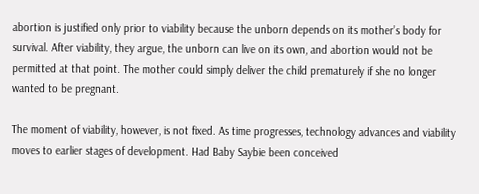abortion is justified only prior to viability because the unborn depends on its mother’s body for survival. After viability, they argue, the unborn can live on its own, and abortion would not be permitted at that point. The mother could simply deliver the child prematurely if she no longer wanted to be pregnant.

The moment of viability, however, is not fixed. As time progresses, technology advances and viability moves to earlier stages of development. Had Baby Saybie been conceived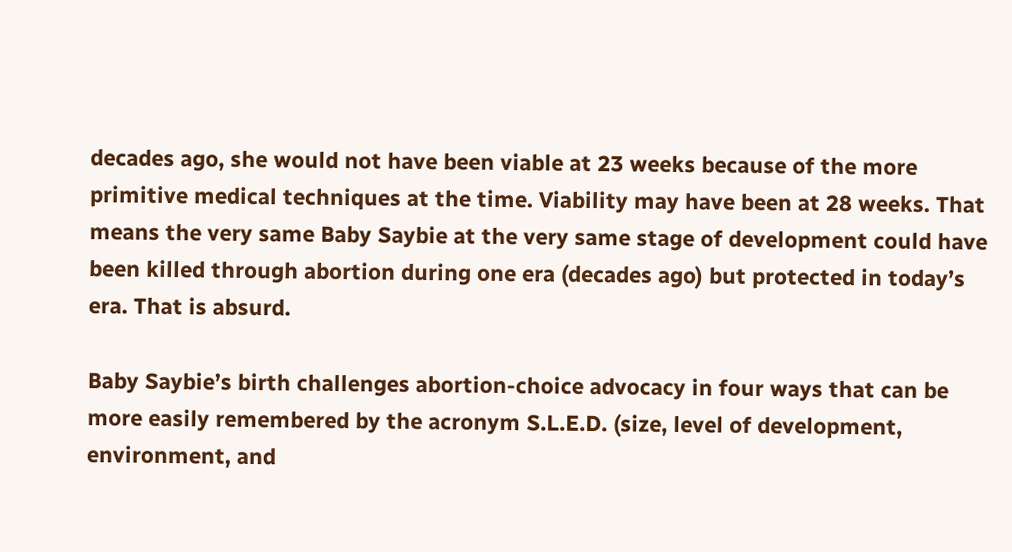decades ago, she would not have been viable at 23 weeks because of the more primitive medical techniques at the time. Viability may have been at 28 weeks. That means the very same Baby Saybie at the very same stage of development could have been killed through abortion during one era (decades ago) but protected in today’s era. That is absurd.

Baby Saybie’s birth challenges abortion-choice advocacy in four ways that can be more easily remembered by the acronym S.L.E.D. (size, level of development, environment, and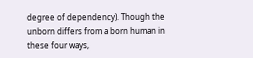degree of dependency). Though the unborn differs from a born human in these four ways,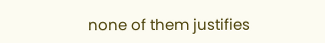none of them justifies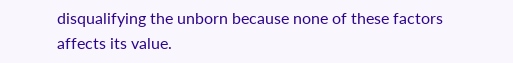disqualifying the unborn because none of these factors affects its value.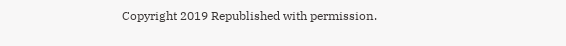Copyright 2019 Republished with permission.